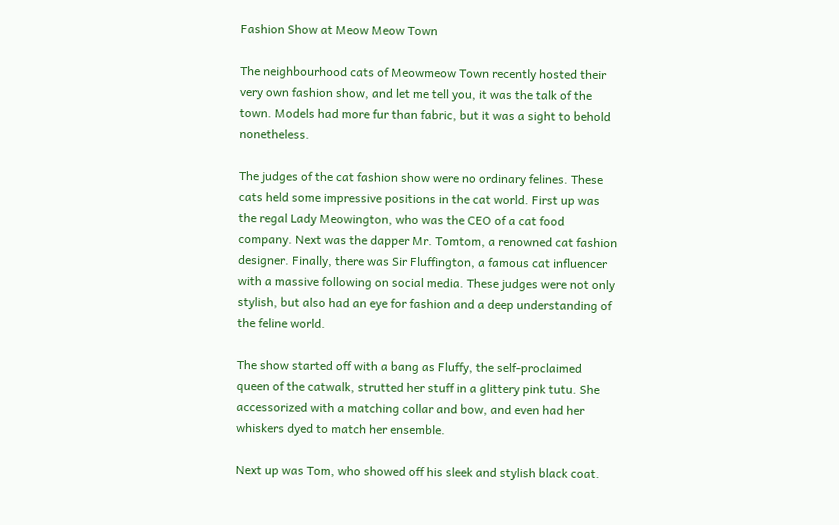Fashion Show at Meow Meow Town

The neighbourhood cats of Meowmeow Town recently hosted their very own fashion show, and let me tell you, it was the talk of the town. Models had more fur than fabric, but it was a sight to behold nonetheless.

The judges of the cat fashion show were no ordinary felines. These cats held some impressive positions in the cat world. First up was the regal Lady Meowington, who was the CEO of a cat food company. Next was the dapper Mr. Tomtom, a renowned cat fashion designer. Finally, there was Sir Fluffington, a famous cat influencer with a massive following on social media. These judges were not only stylish, but also had an eye for fashion and a deep understanding of the feline world.

The show started off with a bang as Fluffy, the self-proclaimed queen of the catwalk, strutted her stuff in a glittery pink tutu. She accessorized with a matching collar and bow, and even had her whiskers dyed to match her ensemble.

Next up was Tom, who showed off his sleek and stylish black coat.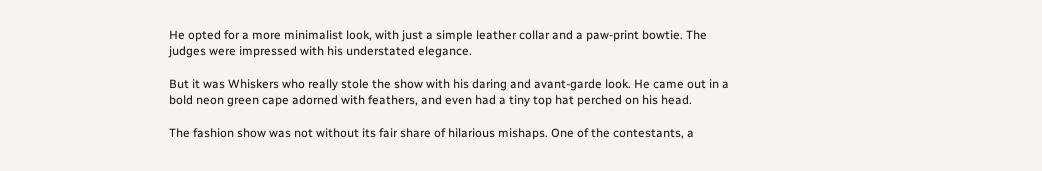He opted for a more minimalist look, with just a simple leather collar and a paw-print bowtie. The judges were impressed with his understated elegance.

But it was Whiskers who really stole the show with his daring and avant-garde look. He came out in a bold neon green cape adorned with feathers, and even had a tiny top hat perched on his head.

The fashion show was not without its fair share of hilarious mishaps. One of the contestants, a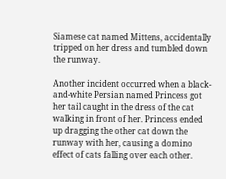Siamese cat named Mittens, accidentally tripped on her dress and tumbled down the runway.

Another incident occurred when a black-and-white Persian named Princess got her tail caught in the dress of the cat walking in front of her. Princess ended up dragging the other cat down the runway with her, causing a domino effect of cats falling over each other.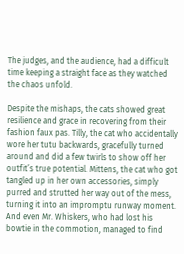The judges, and the audience, had a difficult time keeping a straight face as they watched the chaos unfold.

Despite the mishaps, the cats showed great resilience and grace in recovering from their fashion faux pas. Tilly, the cat who accidentally wore her tutu backwards, gracefully turned around and did a few twirls to show off her outfit’s true potential. Mittens, the cat who got tangled up in her own accessories, simply purred and strutted her way out of the mess, turning it into an impromptu runway moment. And even Mr. Whiskers, who had lost his bowtie in the commotion, managed to find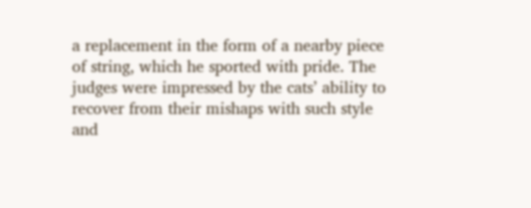a replacement in the form of a nearby piece of string, which he sported with pride. The judges were impressed by the cats’ ability to recover from their mishaps with such style and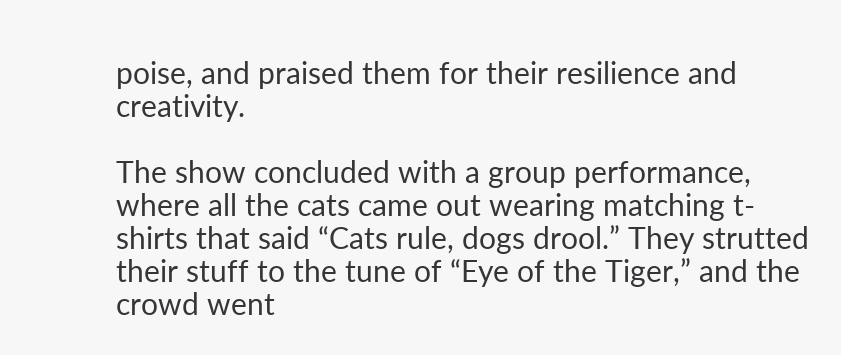poise, and praised them for their resilience and creativity.

The show concluded with a group performance, where all the cats came out wearing matching t-shirts that said “Cats rule, dogs drool.” They strutted their stuff to the tune of “Eye of the Tiger,” and the crowd went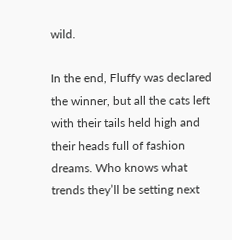wild.

In the end, Fluffy was declared the winner, but all the cats left with their tails held high and their heads full of fashion dreams. Who knows what trends they’ll be setting next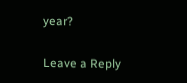year?

Leave a Reply